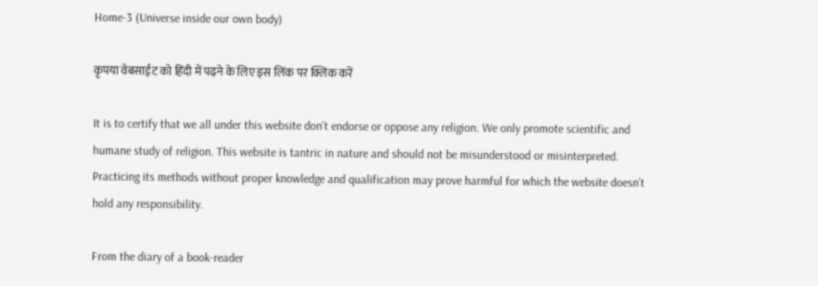Home-3 (Universe inside our own body)

कृपया वेबसाईट को हिंदी में पढ़ने के लिए इस लिंक पर क्लिक करें

It is to certify that we all under this website don’t endorse or oppose any religion. We only promote scientific and humane study of religion. This website is tantric in nature and should not be misunderstood or misinterpreted. Practicing its methods without proper knowledge and qualification may prove harmful for which the website doesn’t hold any responsibility.

From the diary of a book-reader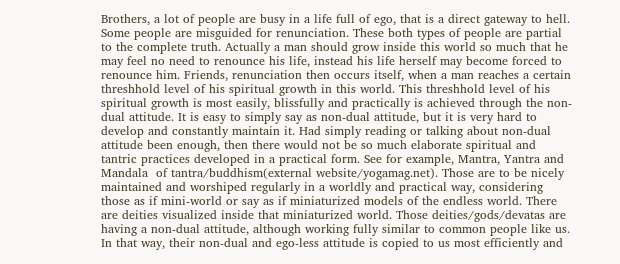Brothers, a lot of people are busy in a life full of ego, that is a direct gateway to hell. Some people are misguided for renunciation. These both types of people are partial to the complete truth. Actually a man should grow inside this world so much that he may feel no need to renounce his life, instead his life herself may become forced to renounce him. Friends, renunciation then occurs itself, when a man reaches a certain threshhold level of his spiritual growth in this world. This threshhold level of his spiritual growth is most easily, blissfully and practically is achieved through the non-dual attitude. It is easy to simply say as non-dual attitude, but it is very hard to develop and constantly maintain it. Had simply reading or talking about non-dual attitude been enough, then there would not be so much elaborate spiritual and tantric practices developed in a practical form. See for example, Mantra, Yantra and Mandala  of tantra/buddhism(external website/yogamag.net). Those are to be nicely maintained and worshiped regularly in a worldly and practical way, considering those as if mini-world or say as if miniaturized models of the endless world. There are deities visualized inside that miniaturized world. Those deities/gods/devatas are having a non-dual attitude, although working fully similar to common people like us. In that way, their non-dual and ego-less attitude is copied to us most efficiently and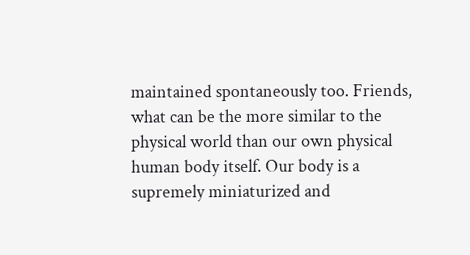maintained spontaneously too. Friends, what can be the more similar to the physical world than our own physical human body itself. Our body is a supremely miniaturized and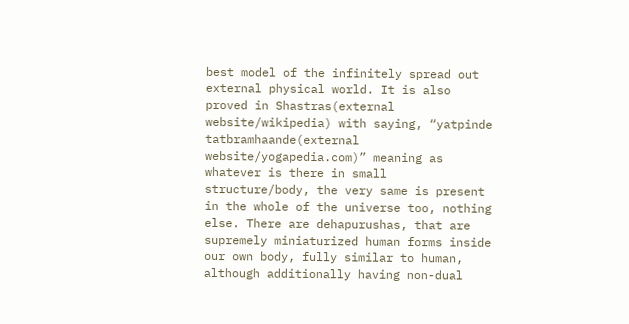best model of the infinitely spread out external physical world. It is also proved in Shastras(external website/wikipedia) with saying, “yatpinde tatbramhaande(external website/yogapedia.com)” meaning as whatever is there in small structure/body, the very same is present in the whole of the universe too, nothing else. There are dehapurushas, that are supremely miniaturized human forms inside our own body, fully similar to human, although additionally having non-dual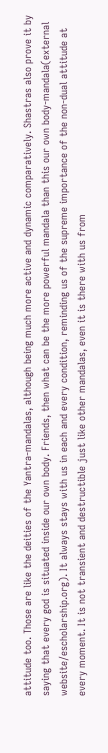attitude too. Those are like the deities of the Yantra-mandalas, although being much more active and dynamic comparatively. Shastras also prove it by saying that every god is situated inside our own body. Friends, then what can be the more powerful mandala than this our own body-mandala(external website/escholarship.org). It always stays with us in each and every condition, reminding us of the supreme importance of the non-dual attitude at every moment. It is not transient and destructible just like other mandalas, even it is there with us from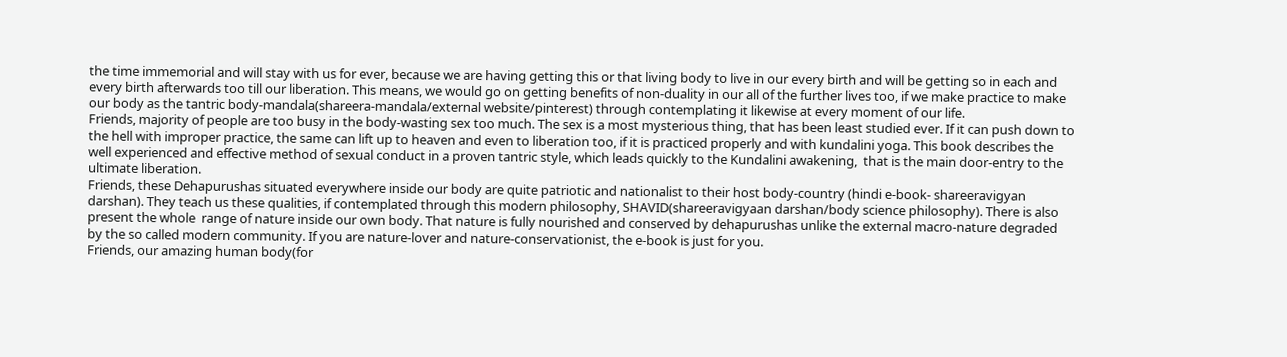the time immemorial and will stay with us for ever, because we are having getting this or that living body to live in our every birth and will be getting so in each and every birth afterwards too till our liberation. This means, we would go on getting benefits of non-duality in our all of the further lives too, if we make practice to make our body as the tantric body-mandala(shareera-mandala/external website/pinterest) through contemplating it likewise at every moment of our life.
Friends, majority of people are too busy in the body-wasting sex too much. The sex is a most mysterious thing, that has been least studied ever. If it can push down to the hell with improper practice, the same can lift up to heaven and even to liberation too, if it is practiced properly and with kundalini yoga. This book describes the well experienced and effective method of sexual conduct in a proven tantric style, which leads quickly to the Kundalini awakening,  that is the main door-entry to the ultimate liberation.
Friends, these Dehapurushas situated everywhere inside our body are quite patriotic and nationalist to their host body-country (hindi e-book- shareeravigyan darshan). They teach us these qualities, if contemplated through this modern philosophy, SHAVID(shareeravigyaan darshan/body science philosophy). There is also present the whole  range of nature inside our own body. That nature is fully nourished and conserved by dehapurushas unlike the external macro-nature degraded by the so called modern community. If you are nature-lover and nature-conservationist, the e-book is just for you.
Friends, our amazing human body(for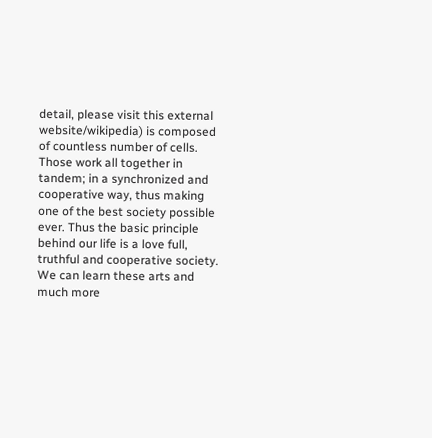detail, please visit this external website/wikipedia) is composed of countless number of cells. Those work all together in tandem; in a synchronized and cooperative way, thus making one of the best society possible ever. Thus the basic principle behind our life is a love full, truthful and cooperative society. We can learn these arts and much more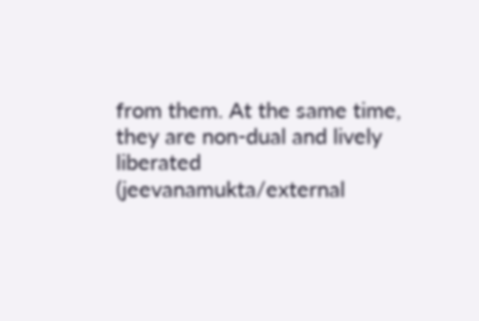from them. At the same time, they are non-dual and lively liberated (jeevanamukta/external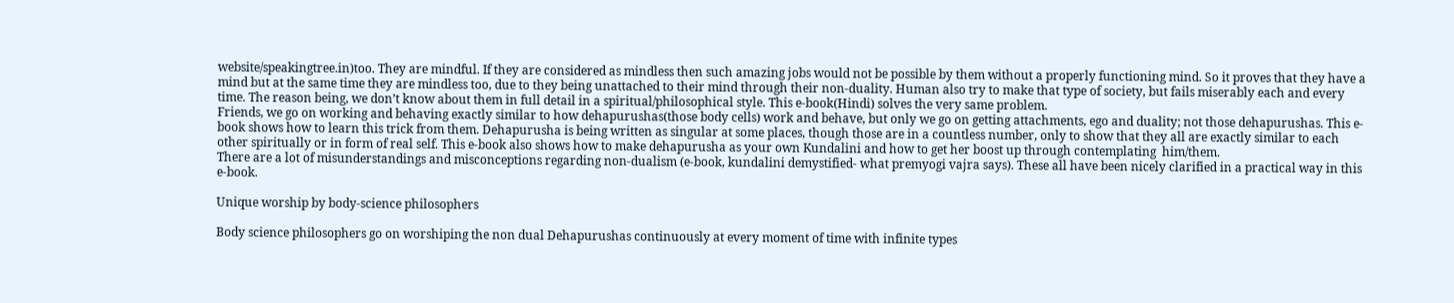website/speakingtree.in)too. They are mindful. If they are considered as mindless then such amazing jobs would not be possible by them without a properly functioning mind. So it proves that they have a mind but at the same time they are mindless too, due to they being unattached to their mind through their non-duality. Human also try to make that type of society, but fails miserably each and every time. The reason being, we don’t know about them in full detail in a spiritual/philosophical style. This e-book(Hindi) solves the very same problem.
Friends, we go on working and behaving exactly similar to how dehapurushas(those body cells) work and behave, but only we go on getting attachments, ego and duality; not those dehapurushas. This e-book shows how to learn this trick from them. Dehapurusha is being written as singular at some places, though those are in a countless number, only to show that they all are exactly similar to each other spiritually or in form of real self. This e-book also shows how to make dehapurusha as your own Kundalini and how to get her boost up through contemplating  him/them.
There are a lot of misunderstandings and misconceptions regarding non-dualism (e-book, kundalini demystified- what premyogi vajra says). These all have been nicely clarified in a practical way in this e-book.

Unique worship by body-science philosophers

Body science philosophers go on worshiping the non dual Dehapurushas continuously at every moment of time with infinite types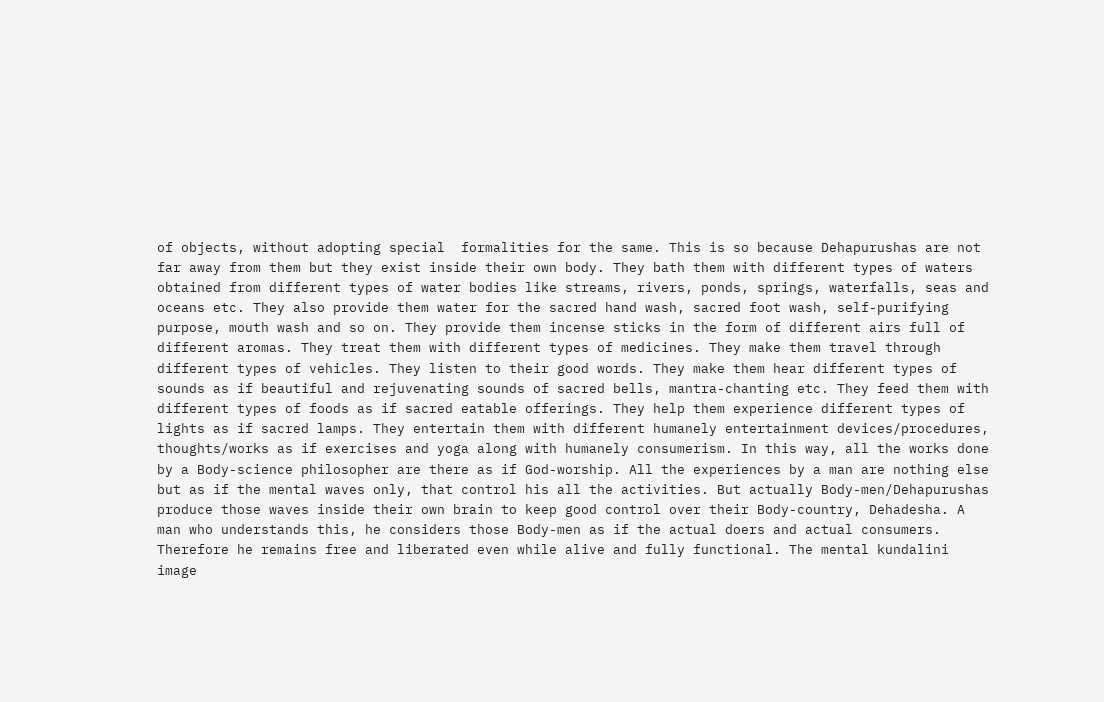of objects, without adopting special  formalities for the same. This is so because Dehapurushas are not far away from them but they exist inside their own body. They bath them with different types of waters obtained from different types of water bodies like streams, rivers, ponds, springs, waterfalls, seas and oceans etc. They also provide them water for the sacred hand wash, sacred foot wash, self-purifying purpose, mouth wash and so on. They provide them incense sticks in the form of different airs full of different aromas. They treat them with different types of medicines. They make them travel through different types of vehicles. They listen to their good words. They make them hear different types of sounds as if beautiful and rejuvenating sounds of sacred bells, mantra-chanting etc. They feed them with different types of foods as if sacred eatable offerings. They help them experience different types of lights as if sacred lamps. They entertain them with different humanely entertainment devices/procedures, thoughts/works as if exercises and yoga along with humanely consumerism. In this way, all the works done by a Body-science philosopher are there as if God-worship. All the experiences by a man are nothing else but as if the mental waves only, that control his all the activities. But actually Body-men/Dehapurushas produce those waves inside their own brain to keep good control over their Body-country, Dehadesha. A man who understands this, he considers those Body-men as if the actual doers and actual consumers. Therefore he remains free and liberated even while alive and fully functional. The mental kundalini image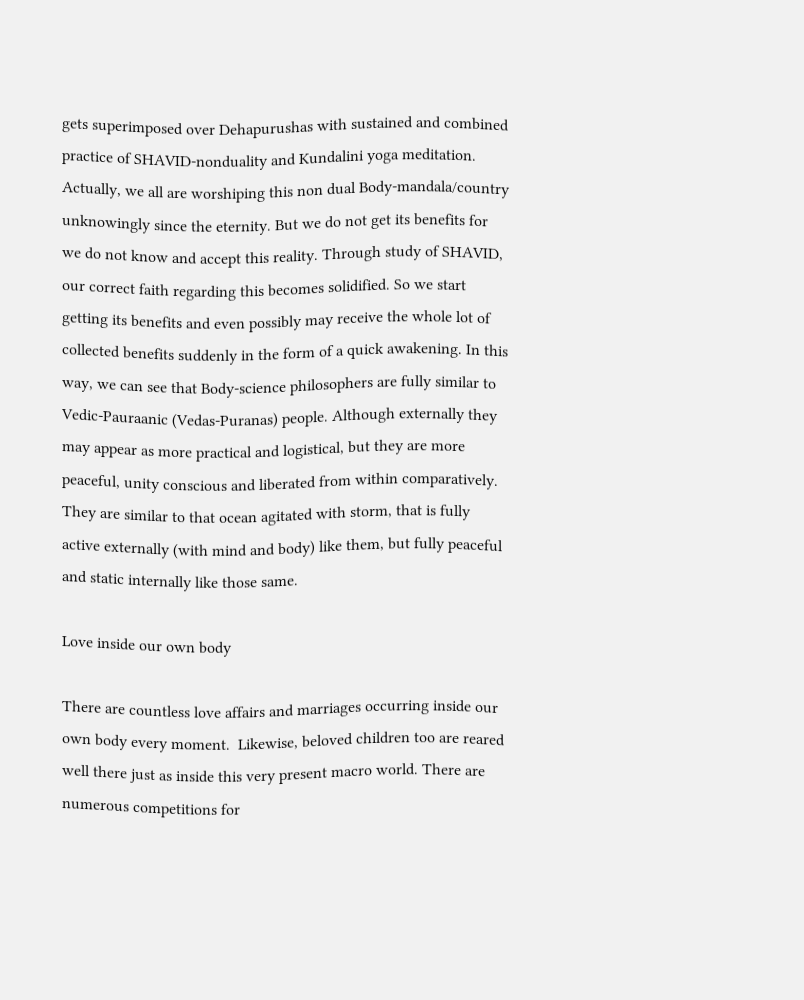gets superimposed over Dehapurushas with sustained and combined practice of SHAVID-nonduality and Kundalini yoga meditation. Actually, we all are worshiping this non dual Body-mandala/country unknowingly since the eternity. But we do not get its benefits for we do not know and accept this reality. Through study of SHAVID, our correct faith regarding this becomes solidified. So we start getting its benefits and even possibly may receive the whole lot of collected benefits suddenly in the form of a quick awakening. In this way, we can see that Body-science philosophers are fully similar to Vedic-Pauraanic (Vedas-Puranas) people. Although externally they may appear as more practical and logistical, but they are more peaceful, unity conscious and liberated from within comparatively. They are similar to that ocean agitated with storm, that is fully active externally (with mind and body) like them, but fully peaceful and static internally like those same.

Love inside our own body

There are countless love affairs and marriages occurring inside our own body every moment.  Likewise, beloved children too are reared well there just as inside this very present macro world. There are numerous competitions for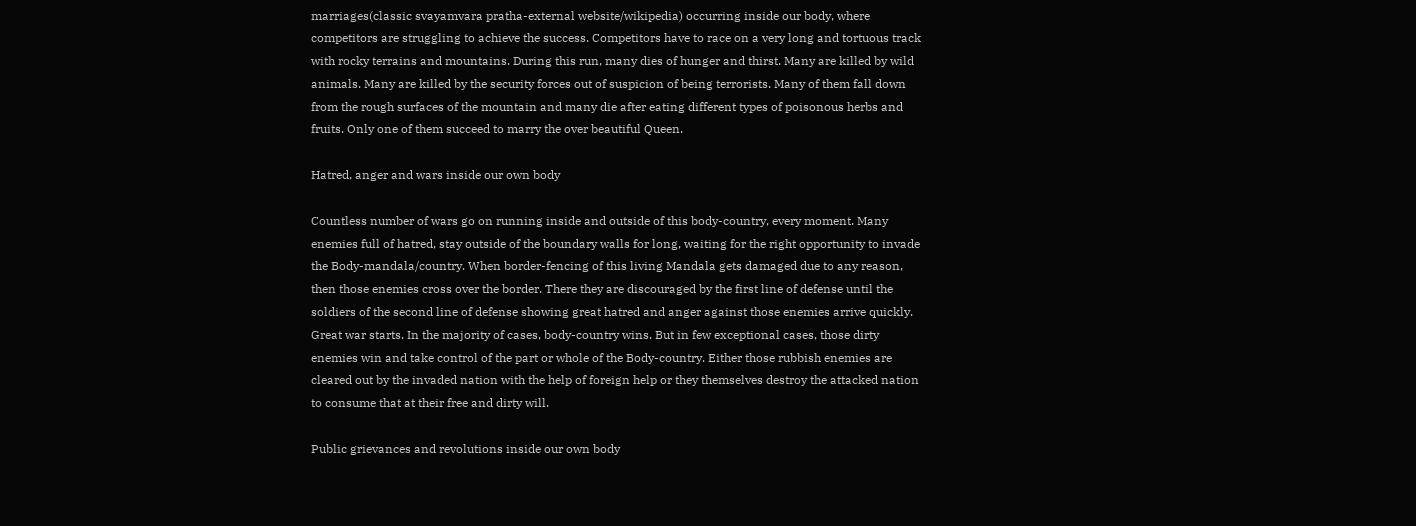marriages(classic svayamvara pratha-external website/wikipedia) occurring inside our body, where competitors are struggling to achieve the success. Competitors have to race on a very long and tortuous track with rocky terrains and mountains. During this run, many dies of hunger and thirst. Many are killed by wild animals. Many are killed by the security forces out of suspicion of being terrorists. Many of them fall down from the rough surfaces of the mountain and many die after eating different types of poisonous herbs and fruits. Only one of them succeed to marry the over beautiful Queen.

Hatred, anger and wars inside our own body

Countless number of wars go on running inside and outside of this body-country, every moment. Many enemies full of hatred, stay outside of the boundary walls for long, waiting for the right opportunity to invade the Body-mandala/country. When border-fencing of this living Mandala gets damaged due to any reason, then those enemies cross over the border. There they are discouraged by the first line of defense until the soldiers of the second line of defense showing great hatred and anger against those enemies arrive quickly. Great war starts. In the majority of cases, body-country wins. But in few exceptional cases, those dirty enemies win and take control of the part or whole of the Body-country. Either those rubbish enemies are cleared out by the invaded nation with the help of foreign help or they themselves destroy the attacked nation to consume that at their free and dirty will.

Public grievances and revolutions inside our own body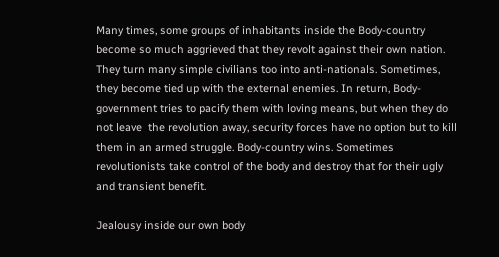Many times, some groups of inhabitants inside the Body-country become so much aggrieved that they revolt against their own nation. They turn many simple civilians too into anti-nationals. Sometimes, they become tied up with the external enemies. In return, Body-government tries to pacify them with loving means, but when they do not leave  the revolution away, security forces have no option but to kill them in an armed struggle. Body-country wins. Sometimes revolutionists take control of the body and destroy that for their ugly and transient benefit.

Jealousy inside our own body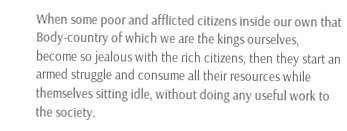When some poor and afflicted citizens inside our own that Body-country of which we are the kings ourselves, become so jealous with the rich citizens, then they start an armed struggle and consume all their resources while themselves sitting idle, without doing any useful work to the society.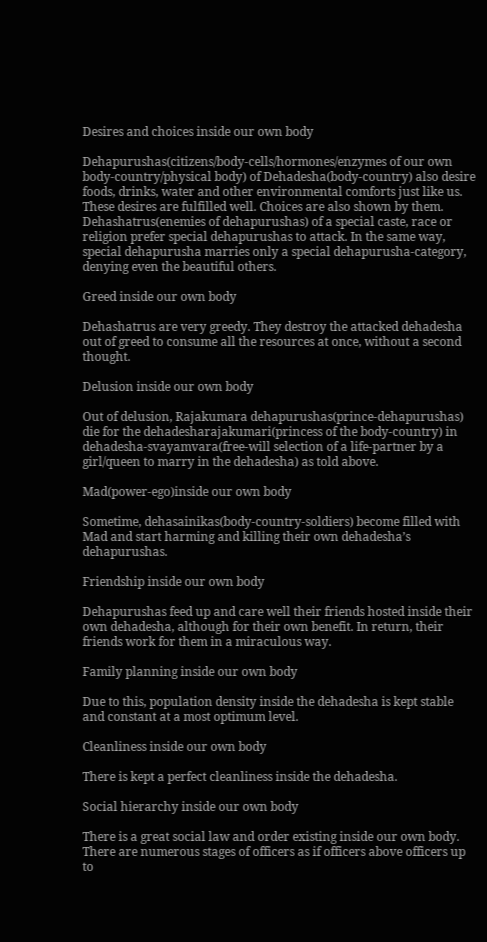Desires and choices inside our own body

Dehapurushas(citizens/body-cells/hormones/enzymes of our own body-country/physical body) of Dehadesha(body-country) also desire foods, drinks, water and other environmental comforts just like us. These desires are fulfilled well. Choices are also shown by them. Dehashatrus(enemies of dehapurushas) of a special caste, race or religion prefer special dehapurushas to attack. In the same way, special dehapurusha marries only a special dehapurusha-category, denying even the beautiful others.

Greed inside our own body

Dehashatrus are very greedy. They destroy the attacked dehadesha out of greed to consume all the resources at once, without a second thought.

Delusion inside our own body

Out of delusion, Rajakumara dehapurushas(prince-dehapurushas) die for the dehadesharajakumari(princess of the body-country) in dehadesha-svayamvara(free-will selection of a life-partner by a girl/queen to marry in the dehadesha) as told above.

Mad(power-ego)inside our own body

Sometime, dehasainikas(body-country-soldiers) become filled with Mad and start harming and killing their own dehadesha’s dehapurushas.

Friendship inside our own body

Dehapurushas feed up and care well their friends hosted inside their own dehadesha, although for their own benefit. In return, their friends work for them in a miraculous way.

Family planning inside our own body

Due to this, population density inside the dehadesha is kept stable and constant at a most optimum level.

Cleanliness inside our own body

There is kept a perfect cleanliness inside the dehadesha.

Social hierarchy inside our own body

There is a great social law and order existing inside our own body. There are numerous stages of officers as if officers above officers up to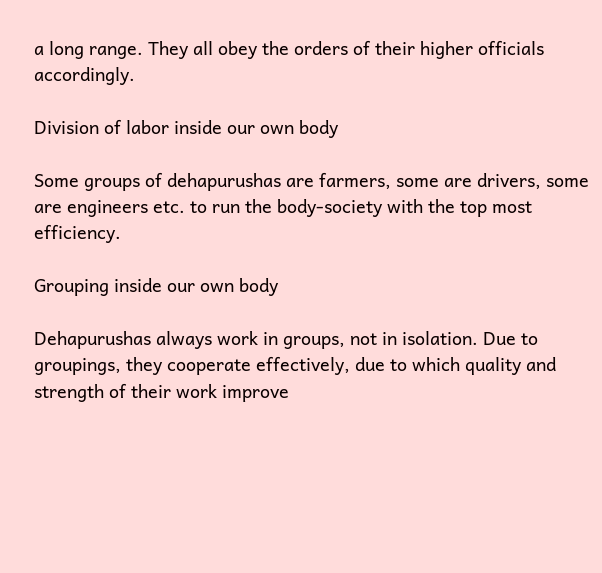a long range. They all obey the orders of their higher officials accordingly.

Division of labor inside our own body

Some groups of dehapurushas are farmers, some are drivers, some are engineers etc. to run the body-society with the top most efficiency.

Grouping inside our own body

Dehapurushas always work in groups, not in isolation. Due to groupings, they cooperate effectively, due to which quality and strength of their work improve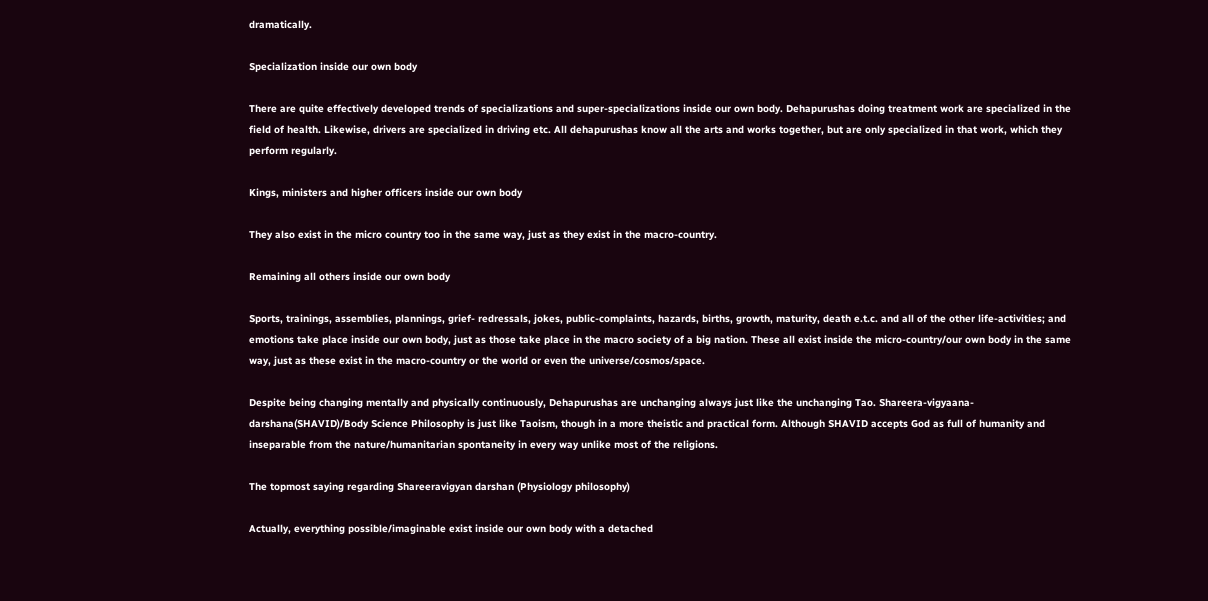dramatically.

Specialization inside our own body

There are quite effectively developed trends of specializations and super-specializations inside our own body. Dehapurushas doing treatment work are specialized in the field of health. Likewise, drivers are specialized in driving etc. All dehapurushas know all the arts and works together, but are only specialized in that work, which they perform regularly.

Kings, ministers and higher officers inside our own body

They also exist in the micro country too in the same way, just as they exist in the macro-country.

Remaining all others inside our own body

Sports, trainings, assemblies, plannings, grief- redressals, jokes, public-complaints, hazards, births, growth, maturity, death e.t.c. and all of the other life-activities; and emotions take place inside our own body, just as those take place in the macro society of a big nation. These all exist inside the micro-country/our own body in the same way, just as these exist in the macro-country or the world or even the universe/cosmos/space.

Despite being changing mentally and physically continuously, Dehapurushas are unchanging always just like the unchanging Tao. Shareera-vigyaana-darshana(SHAVID)/Body Science Philosophy is just like Taoism, though in a more theistic and practical form. Although SHAVID accepts God as full of humanity and inseparable from the nature/humanitarian spontaneity in every way unlike most of the religions.

The topmost saying regarding Shareeravigyan darshan (Physiology philosophy)

Actually, everything possible/imaginable exist inside our own body with a detached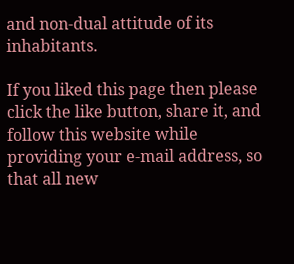and non-dual attitude of its inhabitants.

If you liked this page then please click the like button, share it, and follow this website while providing your e-mail address, so that all new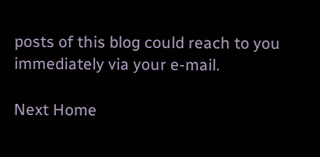posts of this blog could reach to you immediately via your e-mail.

Next Home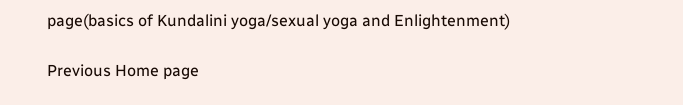page(basics of Kundalini yoga/sexual yoga and Enlightenment)

Previous Home page